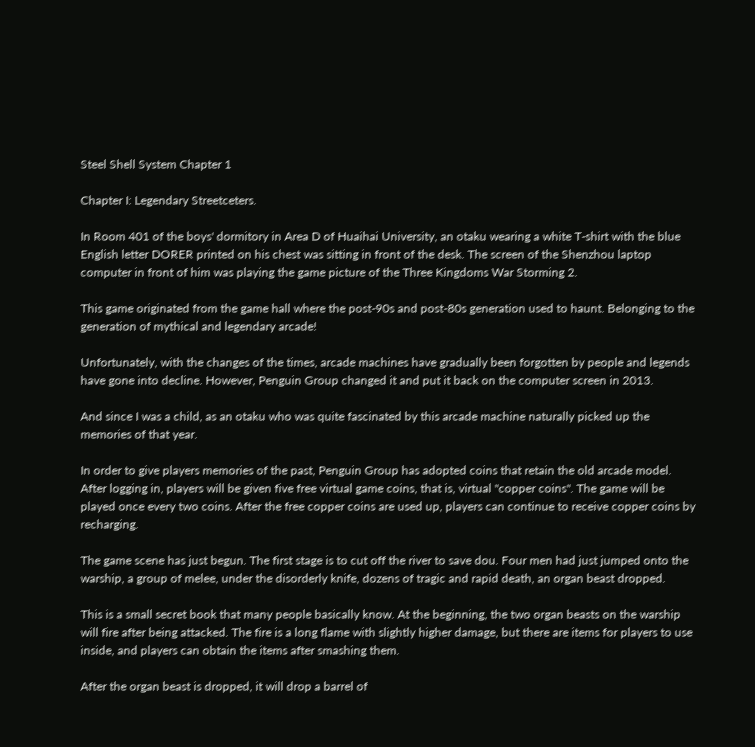Steel Shell System Chapter 1

Chapter I: Legendary Streetceters.

In Room 401 of the boys' dormitory in Area D of Huaihai University, an otaku wearing a white T-shirt with the blue English letter DORER printed on his chest was sitting in front of the desk. The screen of the Shenzhou laptop computer in front of him was playing the game picture of the Three Kingdoms War Storming 2.

This game originated from the game hall where the post-90s and post-80s generation used to haunt. Belonging to the generation of mythical and legendary arcade!

Unfortunately, with the changes of the times, arcade machines have gradually been forgotten by people and legends have gone into decline. However, Penguin Group changed it and put it back on the computer screen in 2013.

And since I was a child, as an otaku who was quite fascinated by this arcade machine naturally picked up the memories of that year.

In order to give players memories of the past, Penguin Group has adopted coins that retain the old arcade model. After logging in, players will be given five free virtual game coins, that is, virtual "copper coins". The game will be played once every two coins. After the free copper coins are used up, players can continue to receive copper coins by recharging.

The game scene has just begun. The first stage is to cut off the river to save dou. Four men had just jumped onto the warship, a group of melee, under the disorderly knife, dozens of tragic and rapid death, an organ beast dropped.

This is a small secret book that many people basically know. At the beginning, the two organ beasts on the warship will fire after being attacked. The fire is a long flame with slightly higher damage, but there are items for players to use inside, and players can obtain the items after smashing them.

After the organ beast is dropped, it will drop a barrel of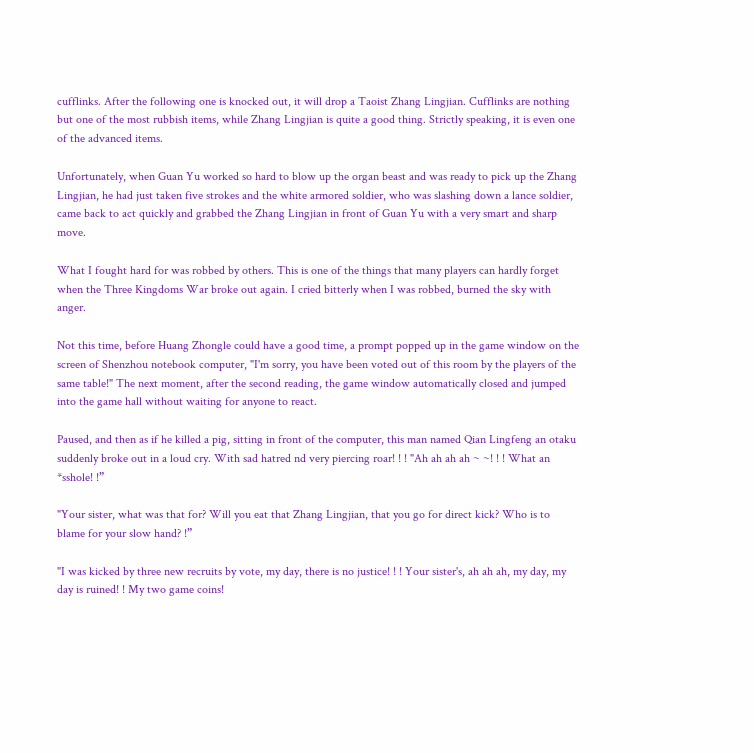cufflinks. After the following one is knocked out, it will drop a Taoist Zhang Lingjian. Cufflinks are nothing but one of the most rubbish items, while Zhang Lingjian is quite a good thing. Strictly speaking, it is even one of the advanced items.

Unfortunately, when Guan Yu worked so hard to blow up the organ beast and was ready to pick up the Zhang Lingjian, he had just taken five strokes and the white armored soldier, who was slashing down a lance soldier, came back to act quickly and grabbed the Zhang Lingjian in front of Guan Yu with a very smart and sharp move.

What I fought hard for was robbed by others. This is one of the things that many players can hardly forget when the Three Kingdoms War broke out again. I cried bitterly when I was robbed, burned the sky with anger.

Not this time, before Huang Zhongle could have a good time, a prompt popped up in the game window on the screen of Shenzhou notebook computer, "I'm sorry, you have been voted out of this room by the players of the same table!" The next moment, after the second reading, the game window automatically closed and jumped into the game hall without waiting for anyone to react.

Paused, and then as if he killed a pig, sitting in front of the computer, this man named Qian Lingfeng an otaku suddenly broke out in a loud cry. With sad hatred nd very piercing roar! ! ! "Ah ah ah ah ~ ~! ! ! What an *sshole! !”

"Your sister, what was that for? Will you eat that Zhang Lingjian, that you go for direct kick? Who is to blame for your slow hand? !”

"I was kicked by three new recruits by vote, my day, there is no justice! ! ! Your sister's, ah ah ah, my day, my day is ruined! ! My two game coins!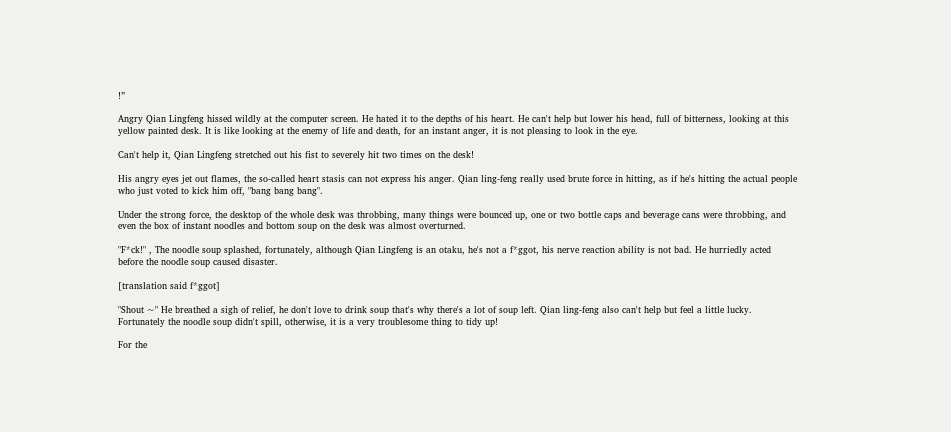!”

Angry Qian Lingfeng hissed wildly at the computer screen. He hated it to the depths of his heart. He can't help but lower his head, full of bitterness, looking at this yellow painted desk. It is like looking at the enemy of life and death, for an instant anger, it is not pleasing to look in the eye.

Can't help it, Qian Lingfeng stretched out his fist to severely hit two times on the desk!

His angry eyes jet out flames, the so-called heart stasis can not express his anger. Qian ling-feng really used brute force in hitting, as if he's hitting the actual people who just voted to kick him off, "bang bang bang".

Under the strong force, the desktop of the whole desk was throbbing, many things were bounced up, one or two bottle caps and beverage cans were throbbing, and even the box of instant noodles and bottom soup on the desk was almost overturned.

"F*ck!" , The noodle soup splashed, fortunately, although Qian Lingfeng is an otaku, he's not a f*ggot, his nerve reaction ability is not bad. He hurriedly acted before the noodle soup caused disaster.

[translation said f*ggot]

"Shout ~" He breathed a sigh of relief, he don't love to drink soup that's why there's a lot of soup left. Qian ling-feng also can't help but feel a little lucky. Fortunately the noodle soup didn't spill, otherwise, it is a very troublesome thing to tidy up!

For the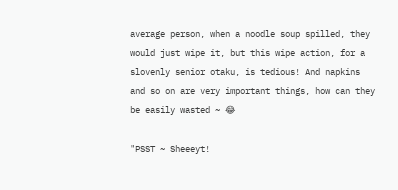average person, when a noodle soup spilled, they would just wipe it, but this wipe action, for a slovenly senior otaku, is tedious! And napkins and so on are very important things, how can they be easily wasted ~ 😂

"PSST ~ Sheeeyt!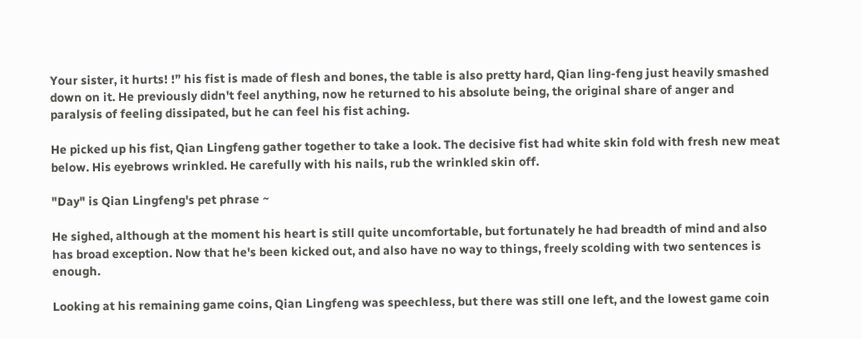Your sister, it hurts! !” his fist is made of flesh and bones, the table is also pretty hard, Qian ling-feng just heavily smashed down on it. He previously didn't feel anything, now he returned to his absolute being, the original share of anger and paralysis of feeling dissipated, but he can feel his fist aching.

He picked up his fist, Qian Lingfeng gather together to take a look. The decisive fist had white skin fold with fresh new meat below. His eyebrows wrinkled. He carefully with his nails, rub the wrinkled skin off.

"Day" is Qian Lingfeng's pet phrase ~

He sighed, although at the moment his heart is still quite uncomfortable, but fortunately he had breadth of mind and also has broad exception. Now that he's been kicked out, and also have no way to things, freely scolding with two sentences is enough.

Looking at his remaining game coins, Qian Lingfeng was speechless, but there was still one left, and the lowest game coin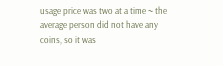usage price was two at a time ~ the average person did not have any coins, so it was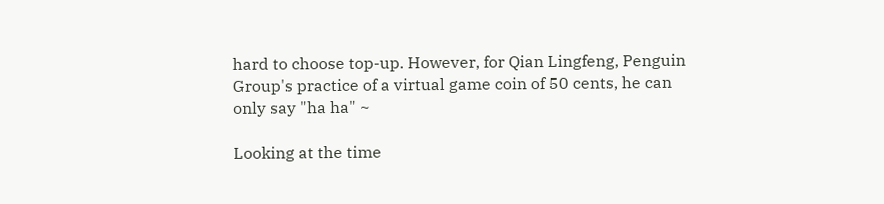hard to choose top-up. However, for Qian Lingfeng, Penguin Group's practice of a virtual game coin of 50 cents, he can only say "ha ha" ~

Looking at the time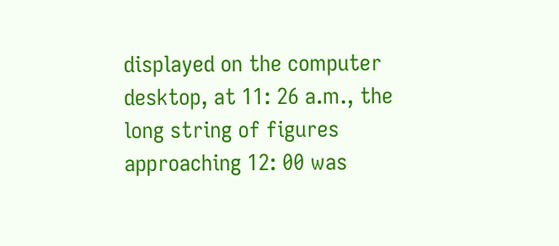displayed on the computer desktop, at 11: 26 a.m., the long string of figures approaching 12: 00 was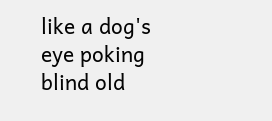like a dog's eye poking blind old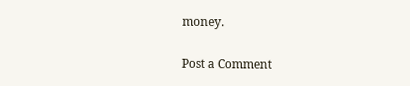money.

Post a Comment